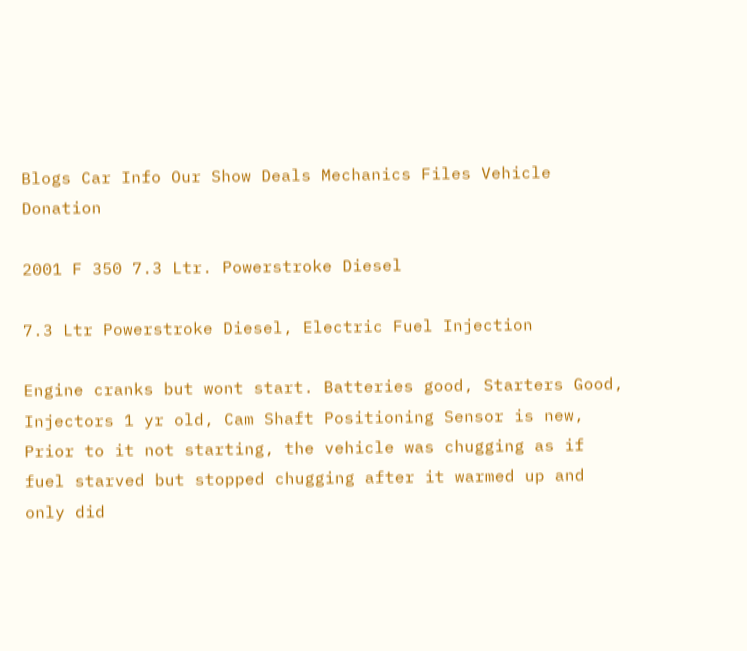Blogs Car Info Our Show Deals Mechanics Files Vehicle Donation

2001 F 350 7.3 Ltr. Powerstroke Diesel

7.3 Ltr Powerstroke Diesel, Electric Fuel Injection

Engine cranks but wont start. Batteries good, Starters Good, Injectors 1 yr old, Cam Shaft Positioning Sensor is new, Prior to it not starting, the vehicle was chugging as if fuel starved but stopped chugging after it warmed up and only did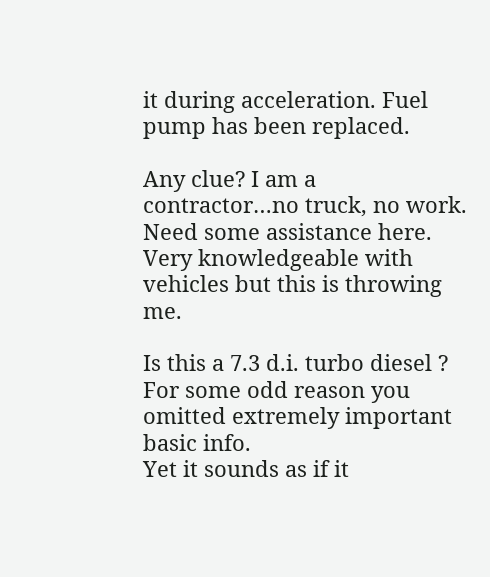it during acceleration. Fuel pump has been replaced.

Any clue? I am a contractor…no truck, no work. Need some assistance here. Very knowledgeable with vehicles but this is throwing me.

Is this a 7.3 d.i. turbo diesel ?
For some odd reason you omitted extremely important basic info.
Yet it sounds as if it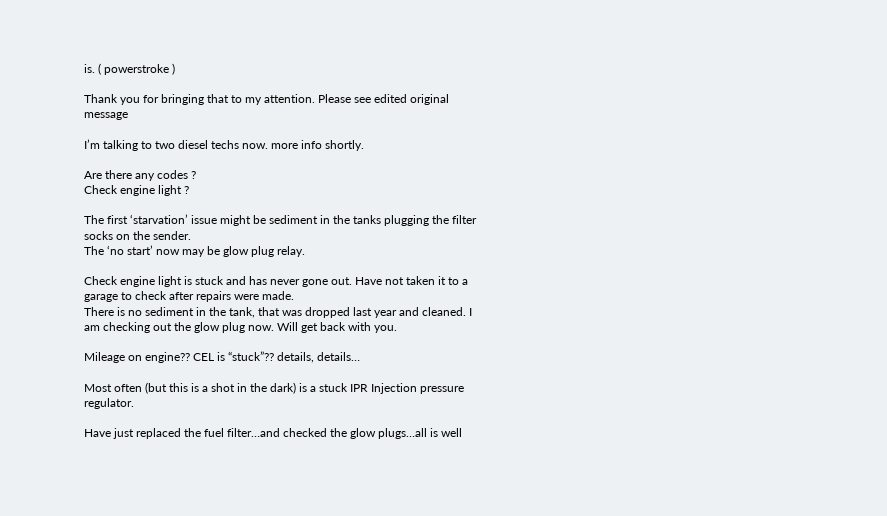is. ( powerstroke )

Thank you for bringing that to my attention. Please see edited original message

I’m talking to two diesel techs now. more info shortly.

Are there any codes ?
Check engine light ?

The first ‘starvation’ issue might be sediment in the tanks plugging the filter socks on the sender.
The ‘no start’ now may be glow plug relay.

Check engine light is stuck and has never gone out. Have not taken it to a garage to check after repairs were made.
There is no sediment in the tank, that was dropped last year and cleaned. I am checking out the glow plug now. Will get back with you.

Mileage on engine?? CEL is “stuck”?? details, details…

Most often (but this is a shot in the dark) is a stuck IPR Injection pressure regulator.

Have just replaced the fuel filter…and checked the glow plugs…all is well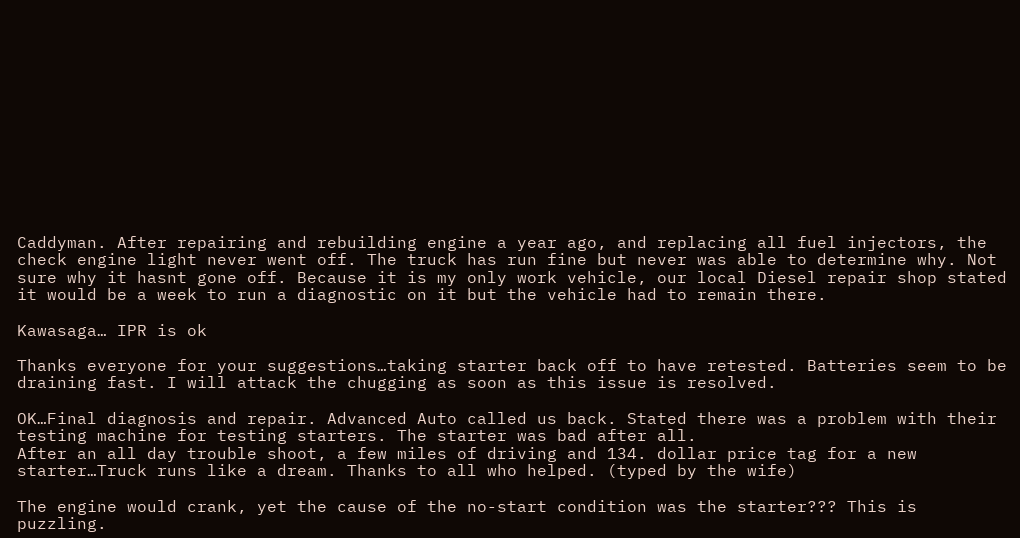Caddyman. After repairing and rebuilding engine a year ago, and replacing all fuel injectors, the check engine light never went off. The truck has run fine but never was able to determine why. Not sure why it hasnt gone off. Because it is my only work vehicle, our local Diesel repair shop stated it would be a week to run a diagnostic on it but the vehicle had to remain there.

Kawasaga… IPR is ok

Thanks everyone for your suggestions…taking starter back off to have retested. Batteries seem to be draining fast. I will attack the chugging as soon as this issue is resolved.

OK…Final diagnosis and repair. Advanced Auto called us back. Stated there was a problem with their testing machine for testing starters. The starter was bad after all.
After an all day trouble shoot, a few miles of driving and 134. dollar price tag for a new starter…Truck runs like a dream. Thanks to all who helped. (typed by the wife)

The engine would crank, yet the cause of the no-start condition was the starter??? This is puzzling.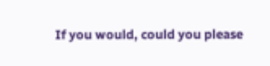If you would, could you please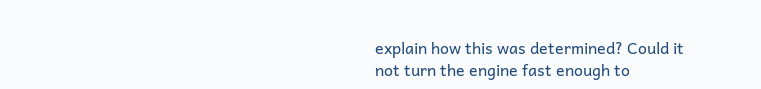explain how this was determined? Could it not turn the engine fast enough to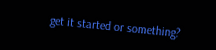get it started or something?